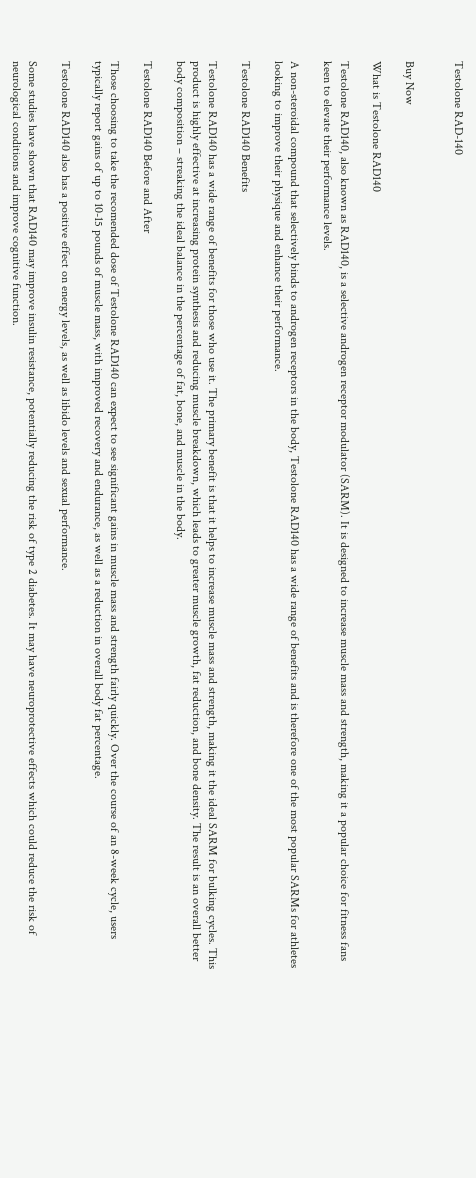Testolone RAD-140


Buy Now

What is Testolone RAD140

Testolone RAD140, also known as RAD140, is a selective androgen receptor modulator (SARM). It is designed to increase muscle mass and strength, making it a popular choice for fitness fans keen to elevate their performance levels.

A non-steroidal compound that selectively binds to androgen receptors in the body, Testolone RAD140 has a wide range of benefits and is therefore one of the most popular SARMs for athletes looking to improve their physique and enhance their performance.

Testolone RAD140 Benefits

Testolone RAD140 has a wide range of benefits for those who use it. The primary benefit is that it helps to increase muscle mass and strength, making it the ideal SARM for bulking cycles. This product is highly effective at increasing protein synthesis and reducing muscle breakdown, which leads to greater muscle growth, fat reduction, and bone density. The result is an overall better body composition – streaking the ideal balance in the percentage of fat, bone, and muscle in the body.

Testolone RAD140 Before and After

Those choosing to take the recomended dose of Testolone RAD140 can expect to see significant gains in muscle mass and strength fairly quickly. Over the course of an 8-week cycle, users typically report gains of up to 10-15 pounds of muscle mass, with improved recovery and endurance, as well as a reduction in overall body fat percentage.

Testolone RAD140 also has a positive effect on energy levels, as well as libido levels and sexual performance.

Some studies have shown that RAD140 may improve insulin resistance, potentially reducing the risk of type 2 diabetes. It may have neuroprotective effects which could reduce the risk of neurological conditions and improve cognitive function.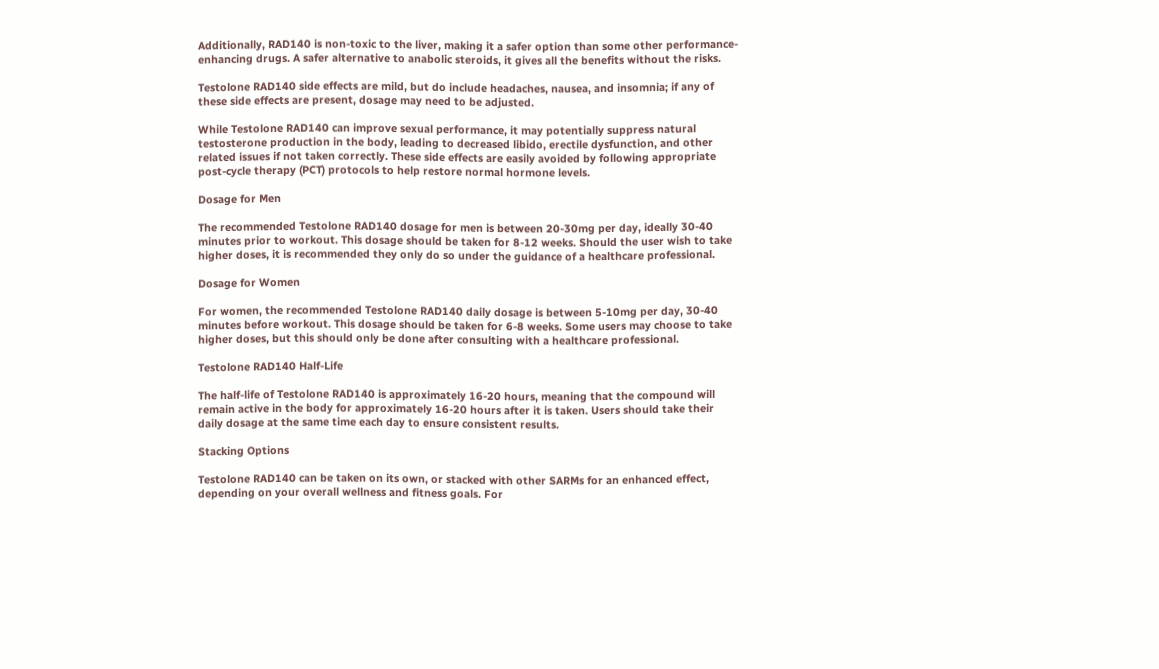Additionally, RAD140 is non-toxic to the liver, making it a safer option than some other performance-enhancing drugs. A safer alternative to anabolic steroids, it gives all the benefits without the risks.

Testolone RAD140 side effects are mild, but do include headaches, nausea, and insomnia; if any of these side effects are present, dosage may need to be adjusted.

While Testolone RAD140 can improve sexual performance, it may potentially suppress natural testosterone production in the body, leading to decreased libido, erectile dysfunction, and other related issues if not taken correctly. These side effects are easily avoided by following appropriate post-cycle therapy (PCT) protocols to help restore normal hormone levels.

Dosage for Men

The recommended Testolone RAD140 dosage for men is between 20-30mg per day, ideally 30-40 minutes prior to workout. This dosage should be taken for 8-12 weeks. Should the user wish to take higher doses, it is recommended they only do so under the guidance of a healthcare professional.

Dosage for Women

For women, the recommended Testolone RAD140 daily dosage is between 5-10mg per day, 30-40 minutes before workout. This dosage should be taken for 6-8 weeks. Some users may choose to take higher doses, but this should only be done after consulting with a healthcare professional.

Testolone RAD140 Half-Life

The half-life of Testolone RAD140 is approximately 16-20 hours, meaning that the compound will remain active in the body for approximately 16-20 hours after it is taken. Users should take their daily dosage at the same time each day to ensure consistent results.

Stacking Options

Testolone RAD140 can be taken on its own, or stacked with other SARMs for an enhanced effect, depending on your overall wellness and fitness goals. For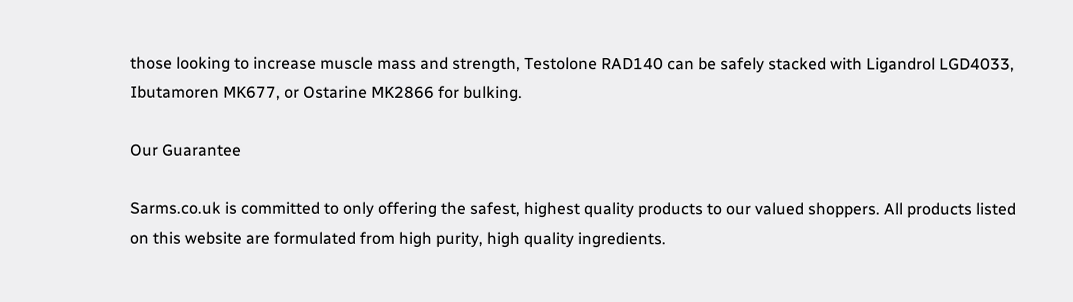those looking to increase muscle mass and strength, Testolone RAD140 can be safely stacked with Ligandrol LGD4033, Ibutamoren MK677, or Ostarine MK2866 for bulking.

Our Guarantee

Sarms.co.uk is committed to only offering the safest, highest quality products to our valued shoppers. All products listed on this website are formulated from high purity, high quality ingredients.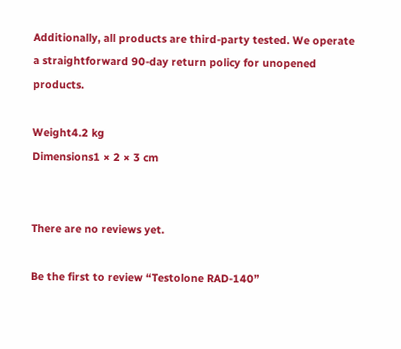Additionally, all products are third-party tested. We operate a straightforward 90-day return policy for unopened products.

Weight4.2 kg
Dimensions1 × 2 × 3 cm


There are no reviews yet.

Be the first to review “Testolone RAD-140”